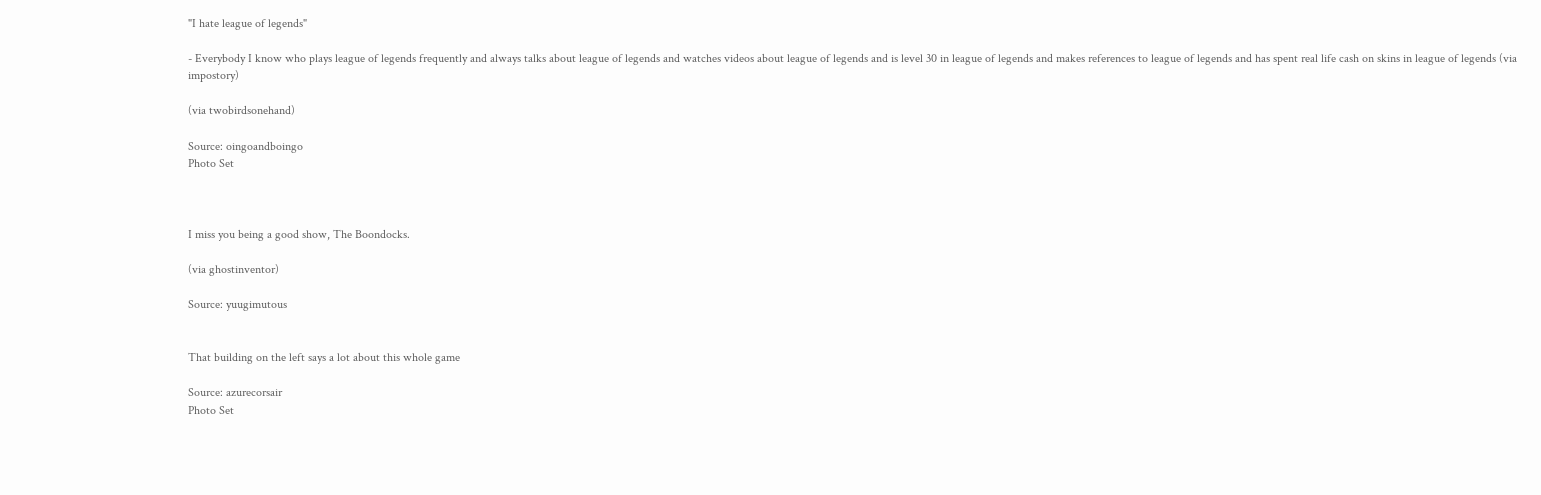"I hate league of legends"

- Everybody I know who plays league of legends frequently and always talks about league of legends and watches videos about league of legends and is level 30 in league of legends and makes references to league of legends and has spent real life cash on skins in league of legends (via impostory)

(via twobirdsonehand)

Source: oingoandboingo
Photo Set



I miss you being a good show, The Boondocks.

(via ghostinventor)

Source: yuugimutous


That building on the left says a lot about this whole game

Source: azurecorsair
Photo Set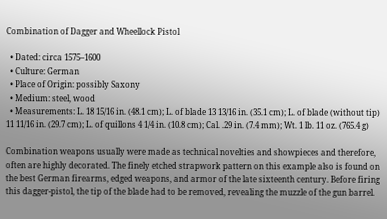Combination of Dagger and Wheellock Pistol

  • Dated: circa 1575–1600
  • Culture: German
  • Place of Origin: possibly Saxony
  • Medium: steel, wood
  • Measurements: L. 18 15/16 in. (48.1 cm); L. of blade 13 13/16 in. (35.1 cm); L. of blade (without tip) 11 11/16 in. (29.7 cm); L. of quillons 4 1/4 in. (10.8 cm); Cal. .29 in. (7.4 mm); Wt. 1 lb. 11 oz. (765.4 g)

Combination weapons usually were made as technical novelties and showpieces and therefore, often are highly decorated. The finely etched strapwork pattern on this example also is found on the best German firearms, edged weapons, and armor of the late sixteenth century. Before firing this dagger-pistol, the tip of the blade had to be removed, revealing the muzzle of the gun barrel.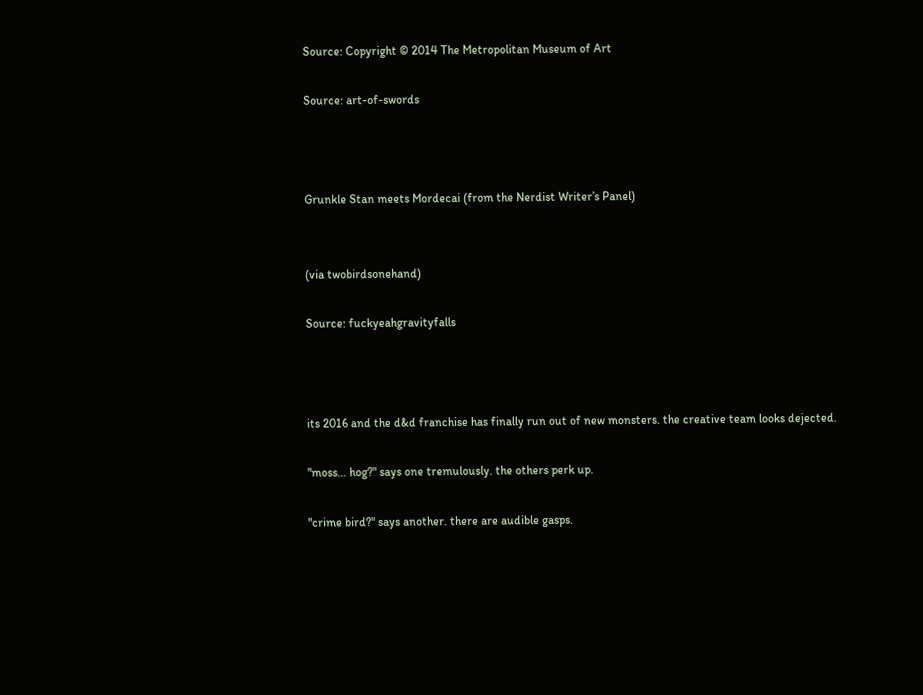Source: Copyright © 2014 The Metropolitan Museum of Art

Source: art-of-swords



Grunkle Stan meets Mordecai (from the Nerdist Writer’s Panel)


(via twobirdsonehand)

Source: fuckyeahgravityfalls



its 2016 and the d&d franchise has finally run out of new monsters. the creative team looks dejected.

"moss… hog?" says one tremulously. the others perk up.

"crime bird?" says another. there are audible gasps.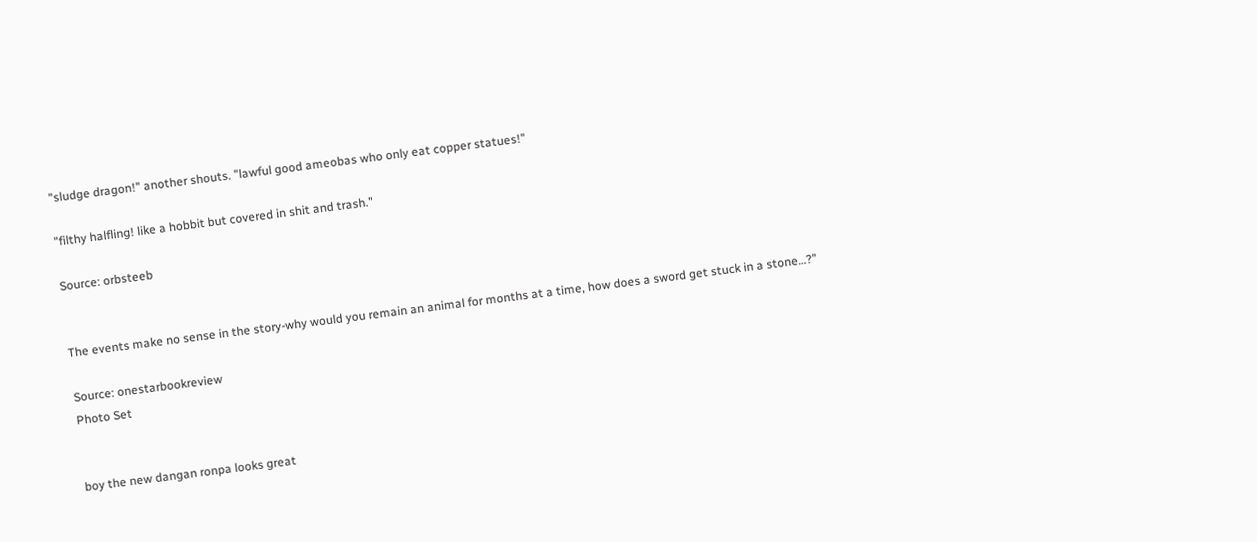"sludge dragon!" another shouts. "lawful good ameobas who only eat copper statues!"

"filthy halfling! like a hobbit but covered in shit and trash."

Source: orbsteeb


The events make no sense in the story-why would you remain an animal for months at a time, how does a sword get stuck in a stone…?”

Source: onestarbookreview
Photo Set


boy the new dangan ronpa looks great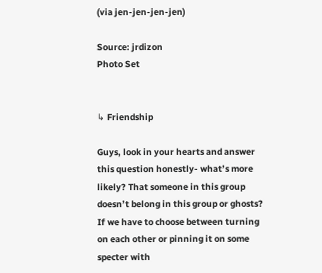(via jen-jen-jen-jen)

Source: jrdizon
Photo Set


↳ Friendship

Guys, look in your hearts and answer this question honestly- what’s more likely? That someone in this group doesn’t belong in this group or ghosts? If we have to choose between turning on each other or pinning it on some specter with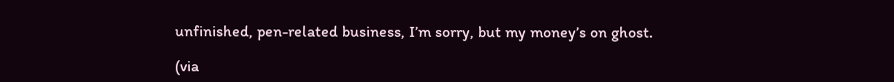unfinished, pen-related business, I’m sorry, but my money’s on ghost.

(via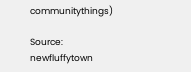communitythings)

Source: newfluffytown